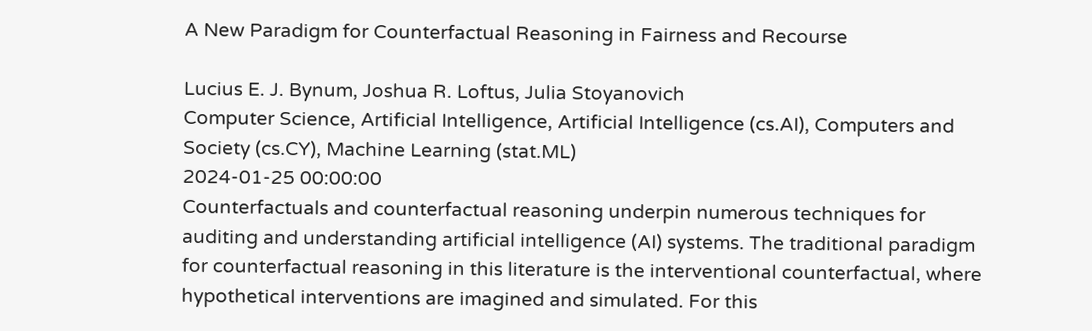A New Paradigm for Counterfactual Reasoning in Fairness and Recourse

Lucius E. J. Bynum, Joshua R. Loftus, Julia Stoyanovich
Computer Science, Artificial Intelligence, Artificial Intelligence (cs.AI), Computers and Society (cs.CY), Machine Learning (stat.ML)
2024-01-25 00:00:00
Counterfactuals and counterfactual reasoning underpin numerous techniques for auditing and understanding artificial intelligence (AI) systems. The traditional paradigm for counterfactual reasoning in this literature is the interventional counterfactual, where hypothetical interventions are imagined and simulated. For this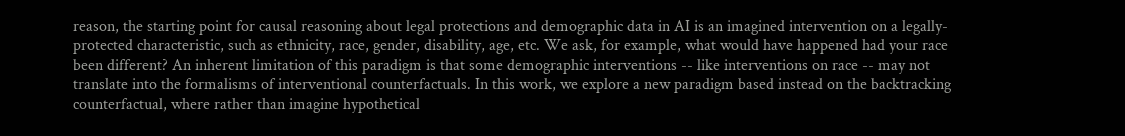reason, the starting point for causal reasoning about legal protections and demographic data in AI is an imagined intervention on a legally-protected characteristic, such as ethnicity, race, gender, disability, age, etc. We ask, for example, what would have happened had your race been different? An inherent limitation of this paradigm is that some demographic interventions -- like interventions on race -- may not translate into the formalisms of interventional counterfactuals. In this work, we explore a new paradigm based instead on the backtracking counterfactual, where rather than imagine hypothetical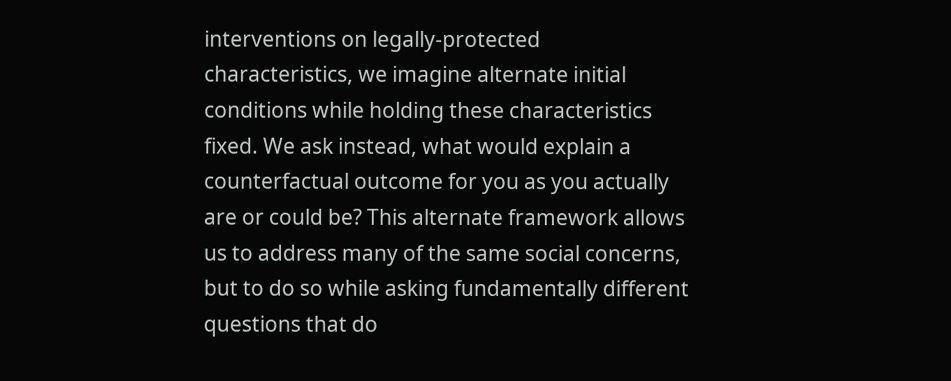interventions on legally-protected characteristics, we imagine alternate initial conditions while holding these characteristics fixed. We ask instead, what would explain a counterfactual outcome for you as you actually are or could be? This alternate framework allows us to address many of the same social concerns, but to do so while asking fundamentally different questions that do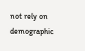not rely on demographic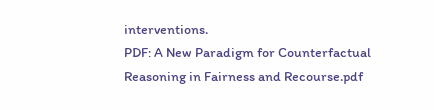interventions.
PDF: A New Paradigm for Counterfactual Reasoning in Fairness and Recourse.pdf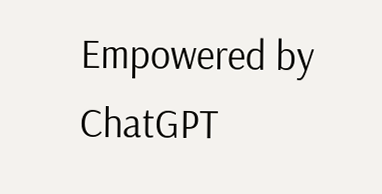Empowered by ChatGPT